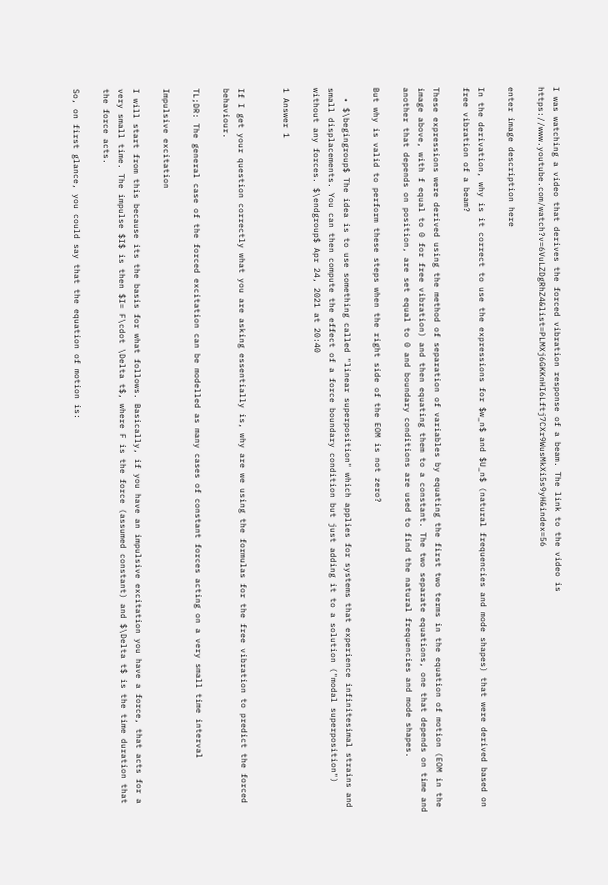I was watching a video that derives the forced vibration response of a beam. The link to the video is https://www.youtube.com/watch?v=6VuLZDgRhZ4&list=PLMXj6GKKnHI6Lftj7CXr9WusMkXi5s9yH&index=56

enter image description here

In the derivation, why is it correct to use the expressions for $w_n$ and $U_n$ (natural frequencies and mode shapes) that were derived based on free vibration of a beam?

These expressions were derived using the method of separation of variables by equating the first two terms in the equation of motion (EOM in the image above, with f equal to 0 for free vibration) and then equating them to a constant. The two separate equations, one that depends on time and another that depends on position, are set equal to 0 and boundary conditions are used to find the natural frequencies and mode shapes.

But why is valid to perform these steps when the right side of the EOM is not zero?

  • $\begingroup$ The idea is to use something called "linear superposition" which applies for systems that experience infinitesimal strains and small displacements. You can then compute the effect of a force boundary condition but just adding it to a solution ("modal superposition") without any forces. $\endgroup$ Apr 24, 2021 at 20:40

1 Answer 1


If I get your question correctly what you are asking essentially is, why are we using the formulas for the free vibration to predict the forced behaviour.

TL;DR: The general case of the forced excitation can be modelled as many cases of constant forces acting on a very small time interval

Impulsive excitation

I will start from this because its the basis for what follows. Basically, if you have an impulsive excitation you have a force, that acts for a very small time. The impulse $I$ is then $I= F\cdot \Delta t$, where F is the force (assumed constant) and $\Delta t$ is the time duration that the force acts.

So, on first glance, you could say that the equation of motion is: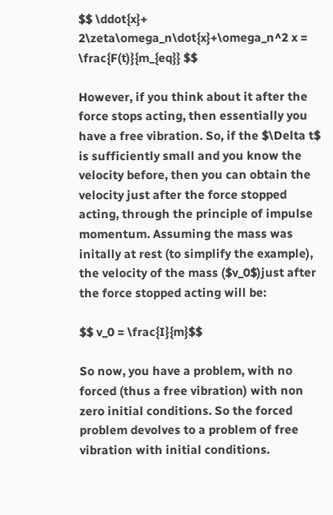$$ \ddot{x}+ 2\zeta\omega_n\dot{x}+\omega_n^2 x = \frac{F(t)}{m_{eq}} $$

However, if you think about it after the force stops acting, then essentially you have a free vibration. So, if the $\Delta t$ is sufficiently small and you know the velocity before, then you can obtain the velocity just after the force stopped acting, through the principle of impulse momentum. Assuming the mass was initally at rest (to simplify the example), the velocity of the mass ($v_0$)just after the force stopped acting will be:

$$ v_0 = \frac{I}{m}$$

So now, you have a problem, with no forced (thus a free vibration) with non zero initial conditions. So the forced problem devolves to a problem of free vibration with initial conditions.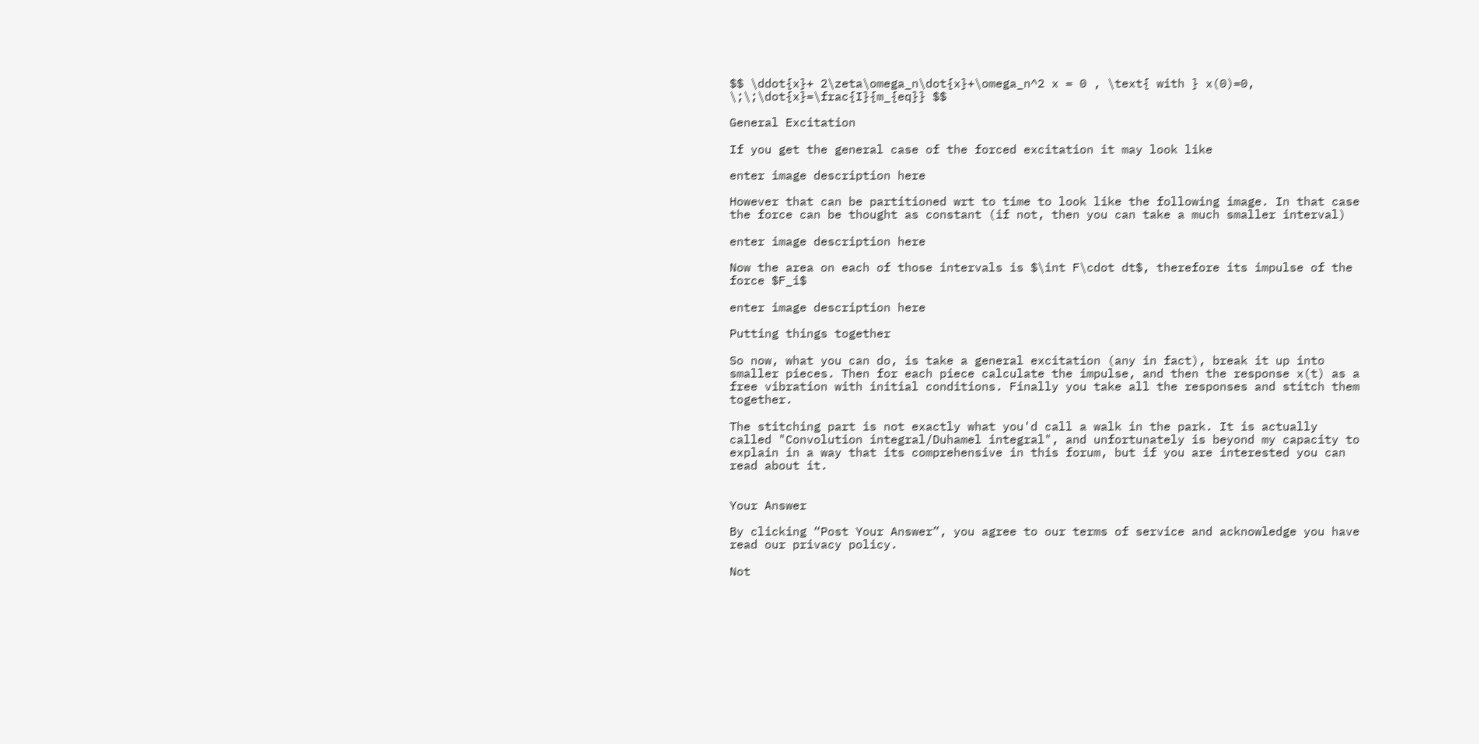$$ \ddot{x}+ 2\zeta\omega_n\dot{x}+\omega_n^2 x = 0 , \text{ with } x(0)=0, \;\;\dot{x}=\frac{I}{m_{eq}} $$

General Excitation

If you get the general case of the forced excitation it may look like

enter image description here

However that can be partitioned wrt to time to look like the following image. In that case the force can be thought as constant (if not, then you can take a much smaller interval)

enter image description here

Now the area on each of those intervals is $\int F\cdot dt$, therefore its impulse of the force $F_i$

enter image description here

Putting things together

So now, what you can do, is take a general excitation (any in fact), break it up into smaller pieces. Then for each piece calculate the impulse, and then the response x(t) as a free vibration with initial conditions. Finally you take all the responses and stitch them together.

The stitching part is not exactly what you'd call a walk in the park. It is actually called "Convolution integral/Duhamel integral", and unfortunately is beyond my capacity to explain in a way that its comprehensive in this forum, but if you are interested you can read about it.


Your Answer

By clicking “Post Your Answer”, you agree to our terms of service and acknowledge you have read our privacy policy.

Not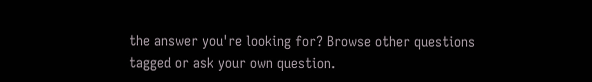the answer you're looking for? Browse other questions tagged or ask your own question.